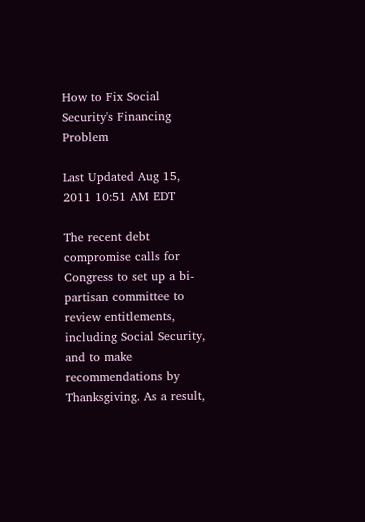How to Fix Social Security's Financing Problem

Last Updated Aug 15, 2011 10:51 AM EDT

The recent debt compromise calls for Congress to set up a bi-partisan committee to review entitlements, including Social Security, and to make recommendations by Thanksgiving. As a result,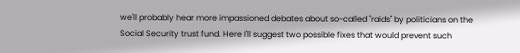we'll probably hear more impassioned debates about so-called "raids" by politicians on the Social Security trust fund. Here I'll suggest two possible fixes that would prevent such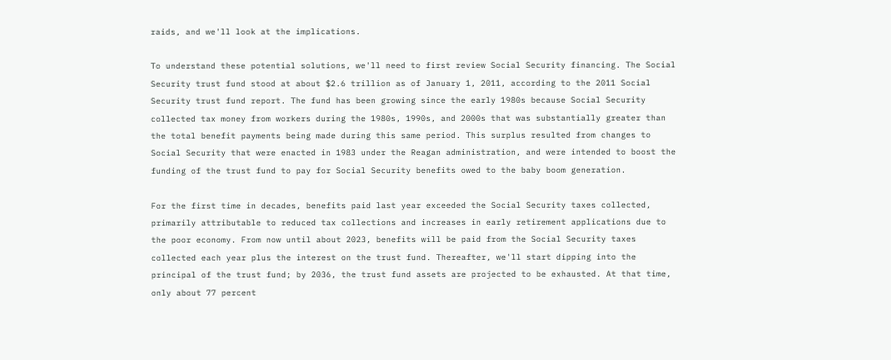raids, and we'll look at the implications.

To understand these potential solutions, we'll need to first review Social Security financing. The Social Security trust fund stood at about $2.6 trillion as of January 1, 2011, according to the 2011 Social Security trust fund report. The fund has been growing since the early 1980s because Social Security collected tax money from workers during the 1980s, 1990s, and 2000s that was substantially greater than the total benefit payments being made during this same period. This surplus resulted from changes to Social Security that were enacted in 1983 under the Reagan administration, and were intended to boost the funding of the trust fund to pay for Social Security benefits owed to the baby boom generation.

For the first time in decades, benefits paid last year exceeded the Social Security taxes collected, primarily attributable to reduced tax collections and increases in early retirement applications due to the poor economy. From now until about 2023, benefits will be paid from the Social Security taxes collected each year plus the interest on the trust fund. Thereafter, we'll start dipping into the principal of the trust fund; by 2036, the trust fund assets are projected to be exhausted. At that time, only about 77 percent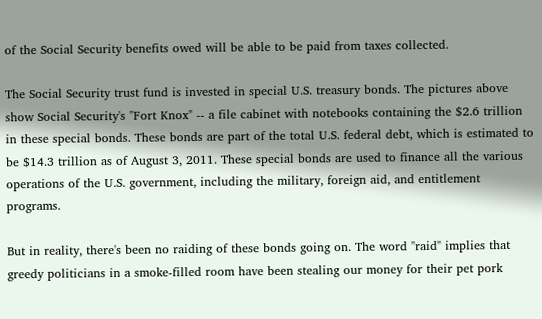of the Social Security benefits owed will be able to be paid from taxes collected.

The Social Security trust fund is invested in special U.S. treasury bonds. The pictures above show Social Security's "Fort Knox" -- a file cabinet with notebooks containing the $2.6 trillion in these special bonds. These bonds are part of the total U.S. federal debt, which is estimated to be $14.3 trillion as of August 3, 2011. These special bonds are used to finance all the various operations of the U.S. government, including the military, foreign aid, and entitlement programs.

But in reality, there's been no raiding of these bonds going on. The word "raid" implies that greedy politicians in a smoke-filled room have been stealing our money for their pet pork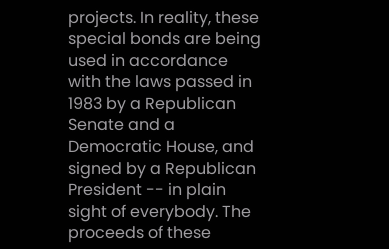projects. In reality, these special bonds are being used in accordance with the laws passed in 1983 by a Republican Senate and a Democratic House, and signed by a Republican President -- in plain sight of everybody. The proceeds of these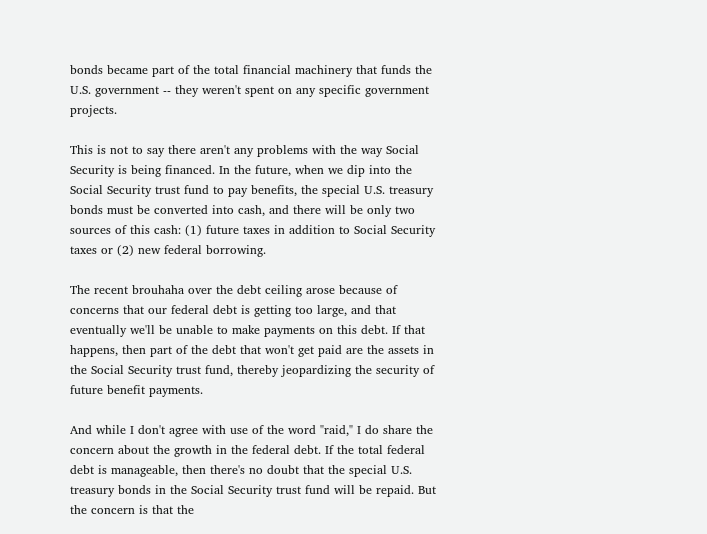bonds became part of the total financial machinery that funds the U.S. government -- they weren't spent on any specific government projects.

This is not to say there aren't any problems with the way Social Security is being financed. In the future, when we dip into the Social Security trust fund to pay benefits, the special U.S. treasury bonds must be converted into cash, and there will be only two sources of this cash: (1) future taxes in addition to Social Security taxes or (2) new federal borrowing.

The recent brouhaha over the debt ceiling arose because of concerns that our federal debt is getting too large, and that eventually we'll be unable to make payments on this debt. If that happens, then part of the debt that won't get paid are the assets in the Social Security trust fund, thereby jeopardizing the security of future benefit payments.

And while I don't agree with use of the word "raid," I do share the concern about the growth in the federal debt. If the total federal debt is manageable, then there's no doubt that the special U.S. treasury bonds in the Social Security trust fund will be repaid. But the concern is that the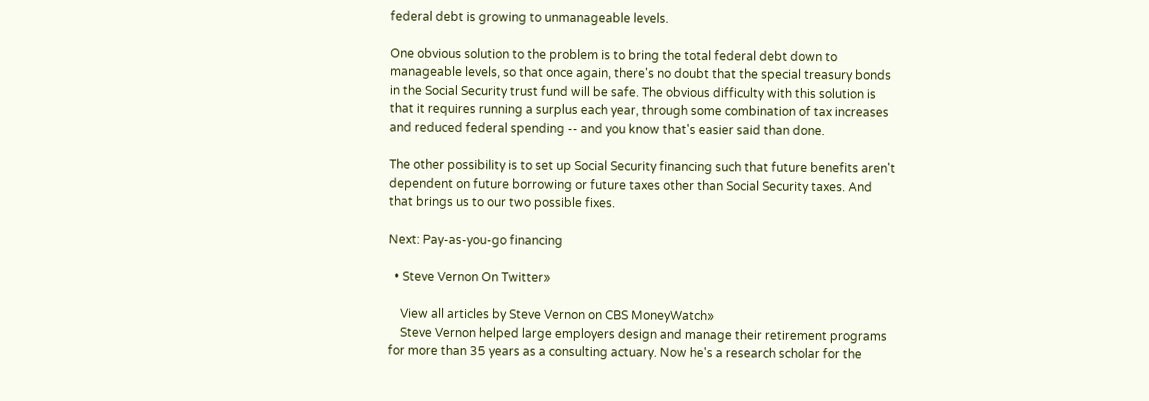federal debt is growing to unmanageable levels.

One obvious solution to the problem is to bring the total federal debt down to manageable levels, so that once again, there's no doubt that the special treasury bonds in the Social Security trust fund will be safe. The obvious difficulty with this solution is that it requires running a surplus each year, through some combination of tax increases and reduced federal spending -- and you know that's easier said than done.

The other possibility is to set up Social Security financing such that future benefits aren't dependent on future borrowing or future taxes other than Social Security taxes. And that brings us to our two possible fixes.

Next: Pay-as-you-go financing

  • Steve Vernon On Twitter»

    View all articles by Steve Vernon on CBS MoneyWatch»
    Steve Vernon helped large employers design and manage their retirement programs for more than 35 years as a consulting actuary. Now he's a research scholar for the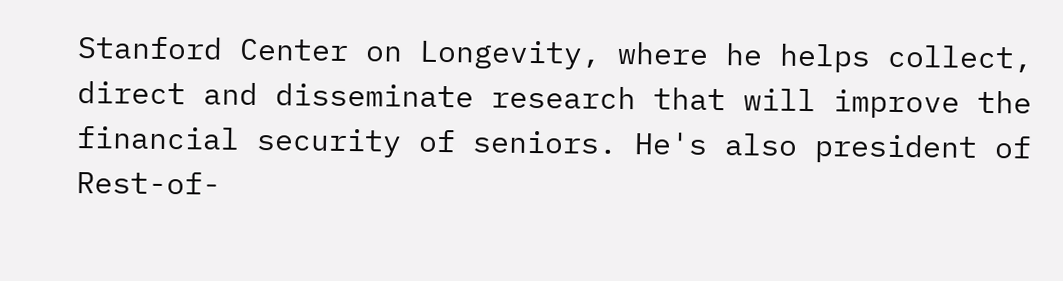Stanford Center on Longevity, where he helps collect, direct and disseminate research that will improve the financial security of seniors. He's also president of Rest-of-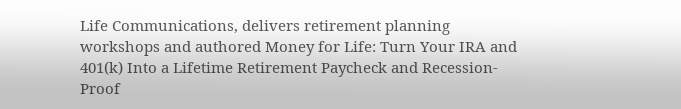Life Communications, delivers retirement planning workshops and authored Money for Life: Turn Your IRA and 401(k) Into a Lifetime Retirement Paycheck and Recession-Proof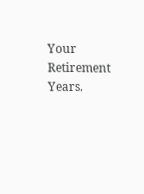Your Retirement Years.